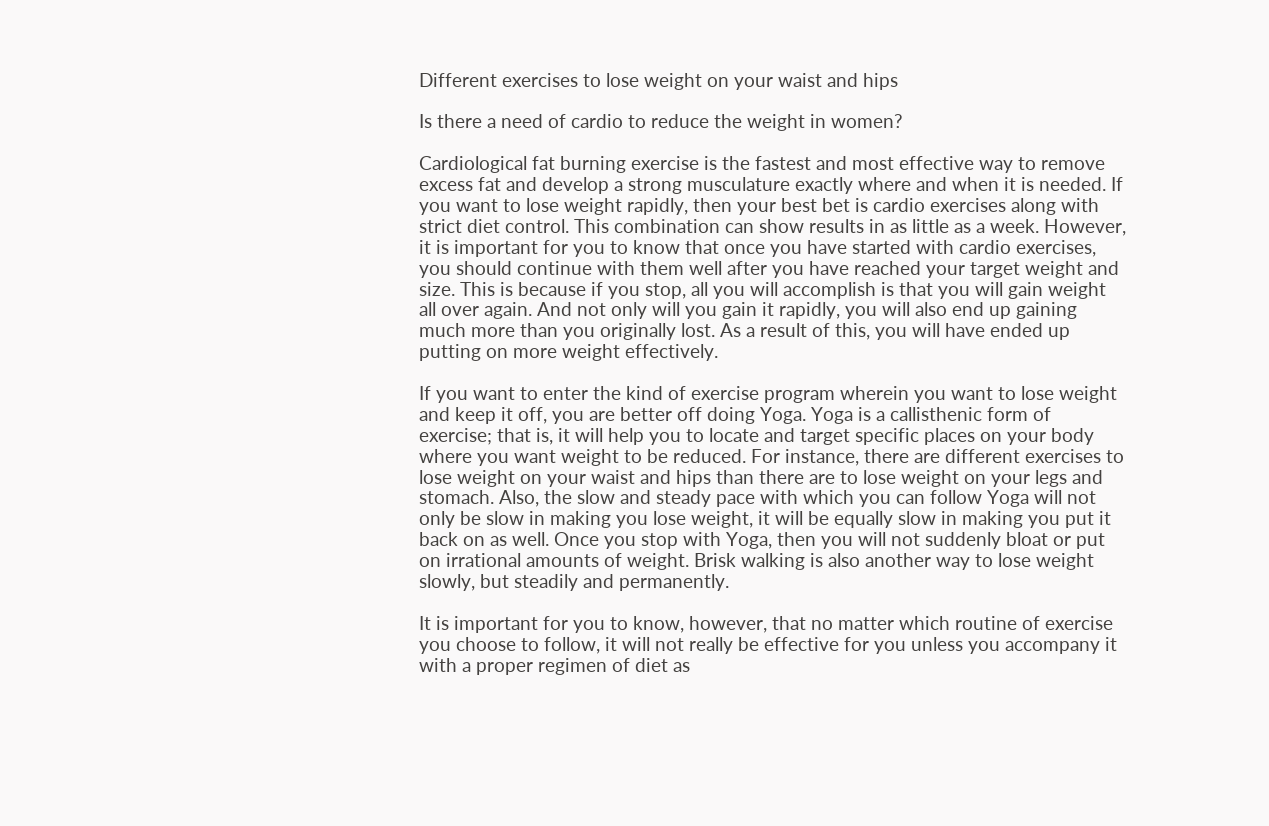Different exercises to lose weight on your waist and hips

Is there a need of cardio to reduce the weight in women?

Cardiological fat burning exercise is the fastest and most effective way to remove excess fat and develop a strong musculature exactly where and when it is needed. If you want to lose weight rapidly, then your best bet is cardio exercises along with strict diet control. This combination can show results in as little as a week. However, it is important for you to know that once you have started with cardio exercises, you should continue with them well after you have reached your target weight and size. This is because if you stop, all you will accomplish is that you will gain weight all over again. And not only will you gain it rapidly, you will also end up gaining much more than you originally lost. As a result of this, you will have ended up putting on more weight effectively.

If you want to enter the kind of exercise program wherein you want to lose weight and keep it off, you are better off doing Yoga. Yoga is a callisthenic form of exercise; that is, it will help you to locate and target specific places on your body where you want weight to be reduced. For instance, there are different exercises to lose weight on your waist and hips than there are to lose weight on your legs and stomach. Also, the slow and steady pace with which you can follow Yoga will not only be slow in making you lose weight, it will be equally slow in making you put it back on as well. Once you stop with Yoga, then you will not suddenly bloat or put on irrational amounts of weight. Brisk walking is also another way to lose weight slowly, but steadily and permanently.

It is important for you to know, however, that no matter which routine of exercise you choose to follow, it will not really be effective for you unless you accompany it with a proper regimen of diet as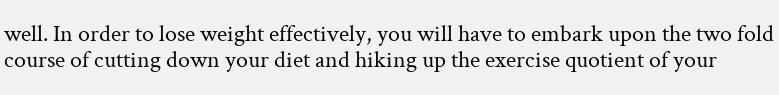well. In order to lose weight effectively, you will have to embark upon the two fold course of cutting down your diet and hiking up the exercise quotient of your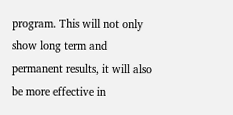program. This will not only show long term and permanent results, it will also be more effective in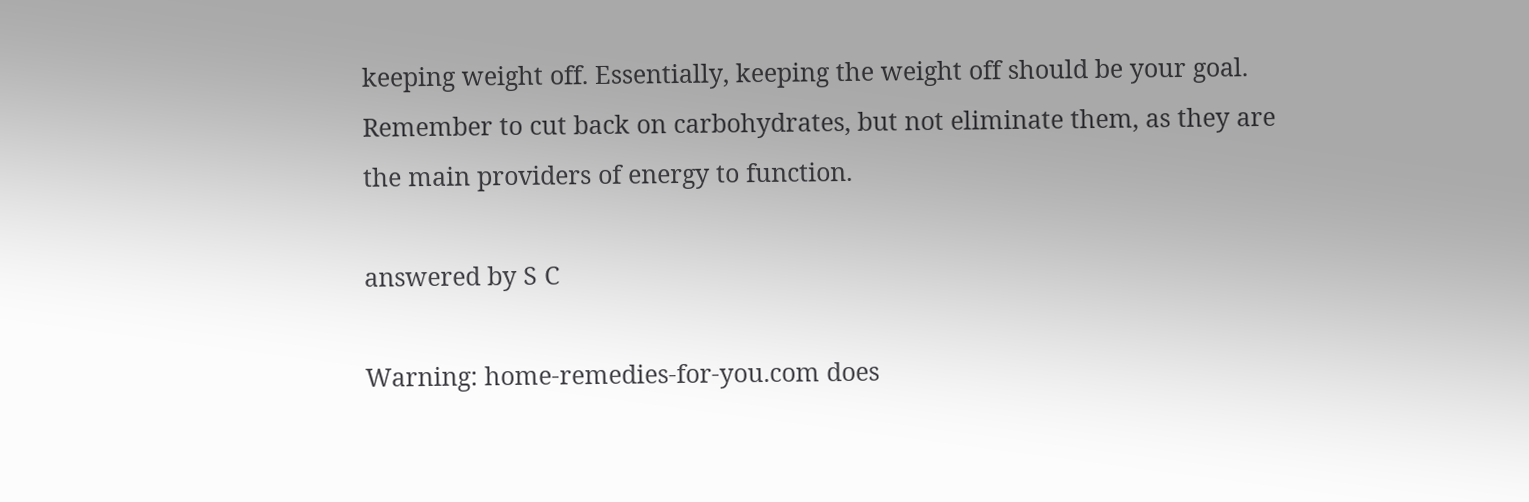keeping weight off. Essentially, keeping the weight off should be your goal. Remember to cut back on carbohydrates, but not eliminate them, as they are the main providers of energy to function.

answered by S C

Warning: home-remedies-for-you.com does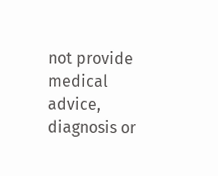not provide medical advice, diagnosis or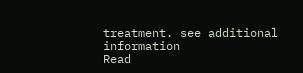treatment. see additional information
Read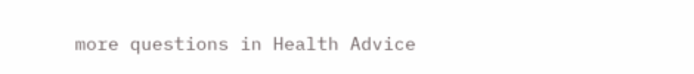more questions in Health Advice